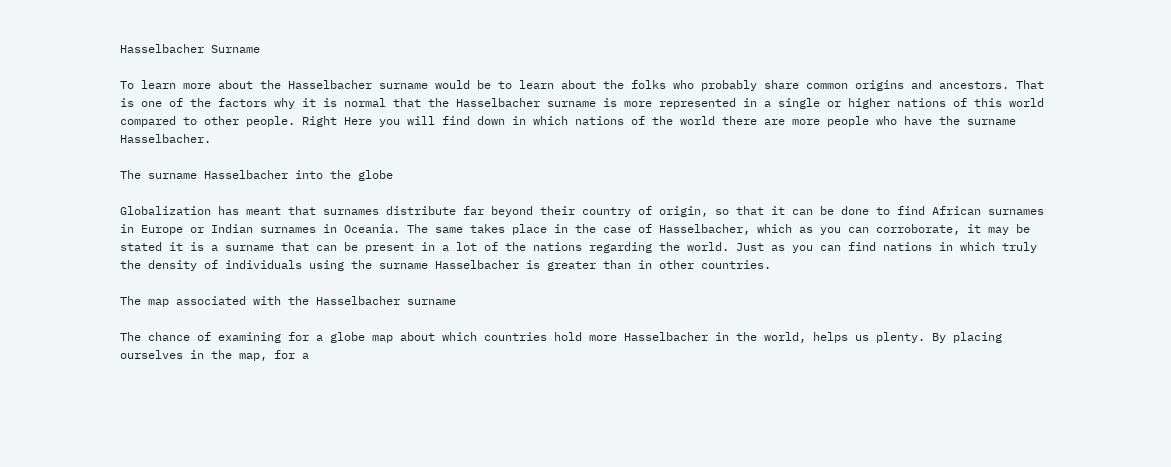Hasselbacher Surname

To learn more about the Hasselbacher surname would be to learn about the folks who probably share common origins and ancestors. That is one of the factors why it is normal that the Hasselbacher surname is more represented in a single or higher nations of this world compared to other people. Right Here you will find down in which nations of the world there are more people who have the surname Hasselbacher.

The surname Hasselbacher into the globe

Globalization has meant that surnames distribute far beyond their country of origin, so that it can be done to find African surnames in Europe or Indian surnames in Oceania. The same takes place in the case of Hasselbacher, which as you can corroborate, it may be stated it is a surname that can be present in a lot of the nations regarding the world. Just as you can find nations in which truly the density of individuals using the surname Hasselbacher is greater than in other countries.

The map associated with the Hasselbacher surname

The chance of examining for a globe map about which countries hold more Hasselbacher in the world, helps us plenty. By placing ourselves in the map, for a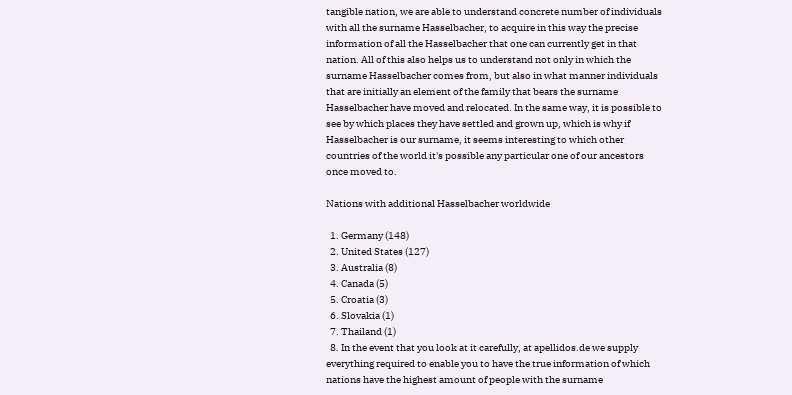tangible nation, we are able to understand concrete number of individuals with all the surname Hasselbacher, to acquire in this way the precise information of all the Hasselbacher that one can currently get in that nation. All of this also helps us to understand not only in which the surname Hasselbacher comes from, but also in what manner individuals that are initially an element of the family that bears the surname Hasselbacher have moved and relocated. In the same way, it is possible to see by which places they have settled and grown up, which is why if Hasselbacher is our surname, it seems interesting to which other countries of the world it's possible any particular one of our ancestors once moved to.

Nations with additional Hasselbacher worldwide

  1. Germany (148)
  2. United States (127)
  3. Australia (8)
  4. Canada (5)
  5. Croatia (3)
  6. Slovakia (1)
  7. Thailand (1)
  8. In the event that you look at it carefully, at apellidos.de we supply everything required to enable you to have the true information of which nations have the highest amount of people with the surname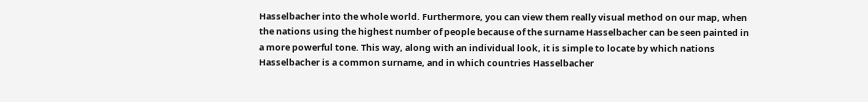Hasselbacher into the whole world. Furthermore, you can view them really visual method on our map, when the nations using the highest number of people because of the surname Hasselbacher can be seen painted in a more powerful tone. This way, along with an individual look, it is simple to locate by which nations Hasselbacher is a common surname, and in which countries Hasselbacher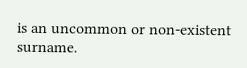is an uncommon or non-existent surname.